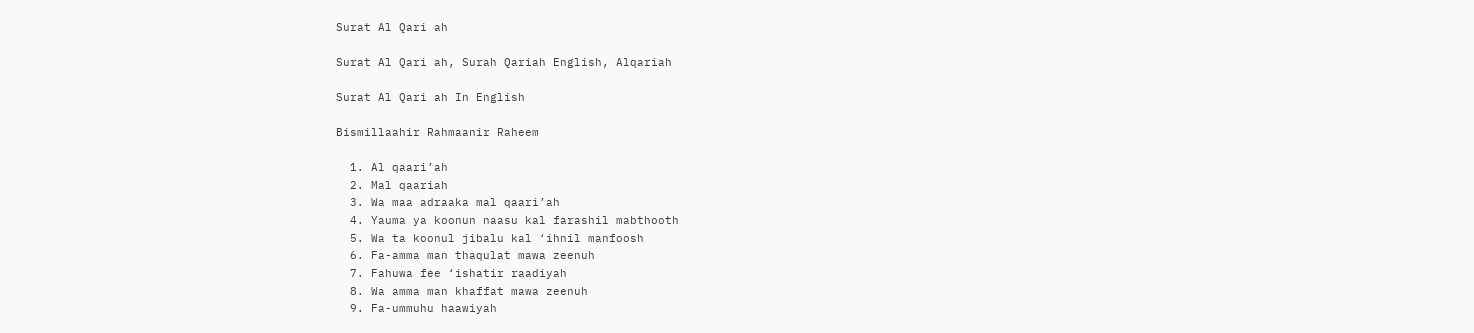Surat Al Qari ah

Surat Al Qari ah, Surah Qariah English, Alqariah

Surat Al Qari ah In English

Bismillaahir Rahmaanir Raheem

  1. Al qaari’ah
  2. Mal qaariah
  3. Wa maa adraaka mal qaari’ah
  4. Yauma ya koonun naasu kal farashil mabthooth
  5. Wa ta koonul jibalu kal ‘ihnil manfoosh
  6. Fa-amma man thaqulat mawa zeenuh
  7. Fahuwa fee ‘ishatir raadiyah
  8. Wa amma man khaffat mawa zeenuh
  9. Fa-ummuhu haawiyah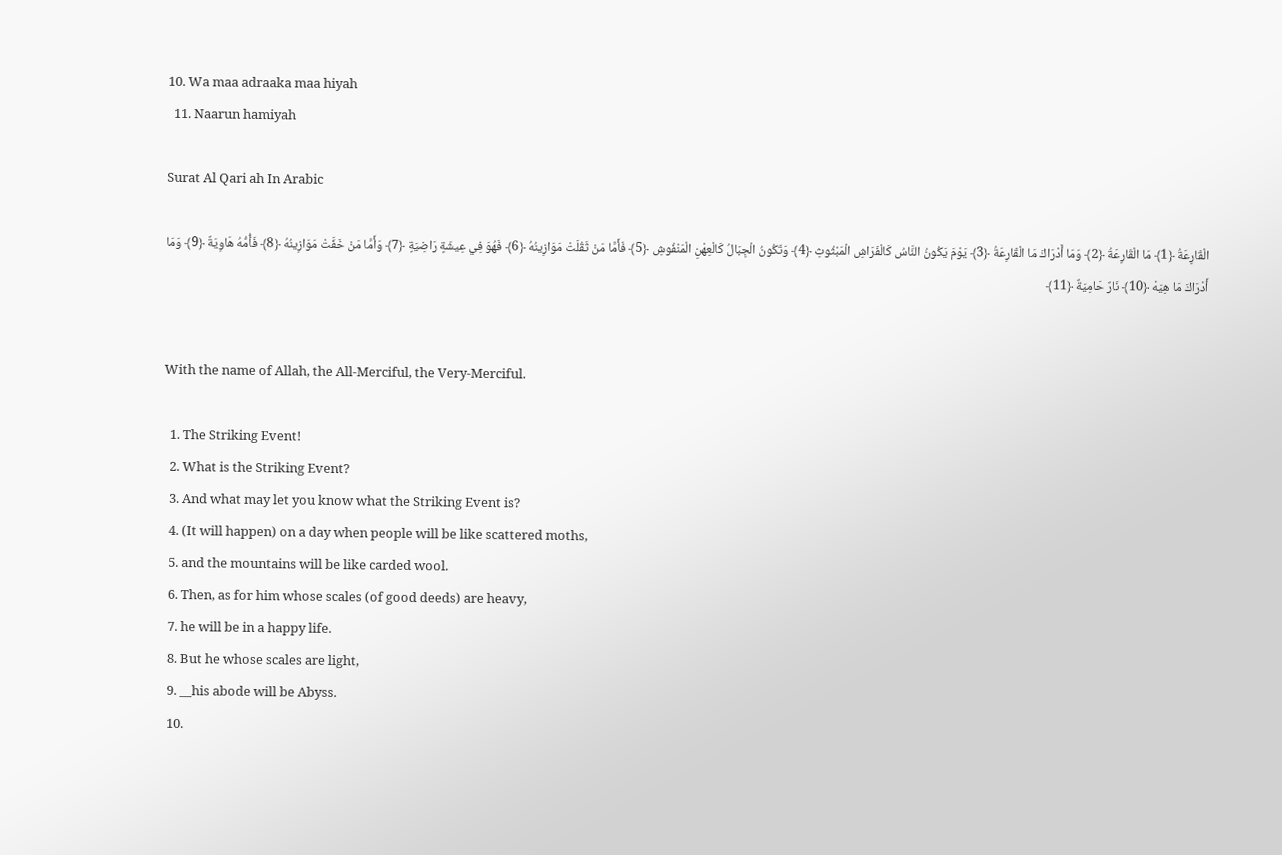10. Wa maa adraaka maa hiyah
  11. Naarun hamiyah

Surat Al Qari ah In Arabic

الْقَارِعَةُ ﴿1﴾ مَا الْقَارِعَةُ ﴿2﴾ وَمَا أَدْرَاكَ مَا الْقَارِعَةُ ﴿3﴾ يَوْمَ يَكُونُ النَّاسُ كَالْفَرَاشِ الْمَبْثُوثِ ﴿4﴾ وَتَكُونُ الْجِبَالُ كَالْعِهْنِ الْمَنْفُوشِ ﴿5﴾ فَأَمَّا مَنْ ثَقُلَتْ مَوَازِينُهُ ﴿6﴾ فَهُوَ فِي عِيشَةٍ رَاضِيَةٍ ﴿7﴾ وَأَمَّا مَنْ خَفَّتْ مَوَازِينُهُ ﴿8﴾ فَأُمُّهُ هَاوِيَةٌ ﴿9﴾ وَمَا أَدْرَاكَ مَا هِيَهْ ﴿10﴾ نَارٌ حَامِيَةٌ ﴿11﴾


With the name of Allah, the All-Merciful, the Very-Merciful.

  1. The Striking Event!
  2. What is the Striking Event?
  3. And what may let you know what the Striking Event is?
  4. (It will happen) on a day when people will be like scattered moths,
  5. and the mountains will be like carded wool.
  6. Then, as for him whose scales (of good deeds) are heavy,
  7. he will be in a happy life.
  8. But he whose scales are light,
  9. __his abode will be Abyss.
  10.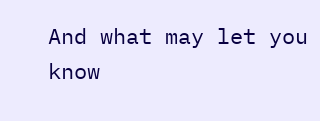And what may let you know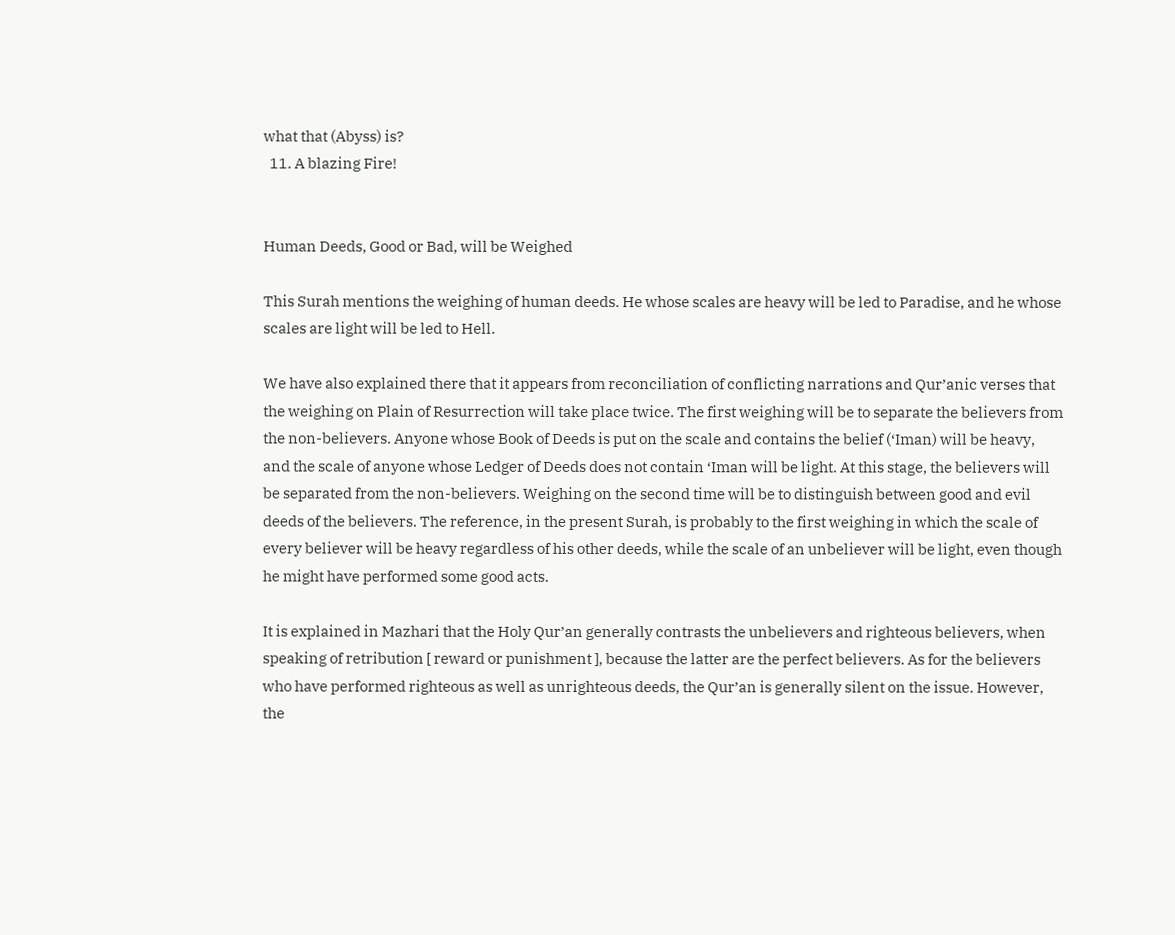what that (Abyss) is?
  11. A blazing Fire!


Human Deeds, Good or Bad, will be Weighed

This Surah mentions the weighing of human deeds. He whose scales are heavy will be led to Paradise, and he whose scales are light will be led to Hell.

We have also explained there that it appears from reconciliation of conflicting narrations and Qur’anic verses that the weighing on Plain of Resurrection will take place twice. The first weighing will be to separate the believers from the non-believers. Anyone whose Book of Deeds is put on the scale and contains the belief (‘Iman) will be heavy, and the scale of anyone whose Ledger of Deeds does not contain ‘Iman will be light. At this stage, the believers will be separated from the non-believers. Weighing on the second time will be to distinguish between good and evil deeds of the believers. The reference, in the present Surah, is probably to the first weighing in which the scale of every believer will be heavy regardless of his other deeds, while the scale of an unbeliever will be light, even though he might have performed some good acts.

It is explained in Mazhari that the Holy Qur’an generally contrasts the unbelievers and righteous believers, when speaking of retribution [ reward or punishment ], because the latter are the perfect believers. As for the believers who have performed righteous as well as unrighteous deeds, the Qur’an is generally silent on the issue. However, the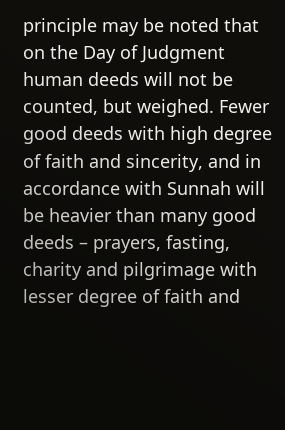principle may be noted that on the Day of Judgment human deeds will not be counted, but weighed. Fewer good deeds with high degree of faith and sincerity, and in accordance with Sunnah will be heavier than many good deeds – prayers, fasting, charity and pilgrimage with lesser degree of faith and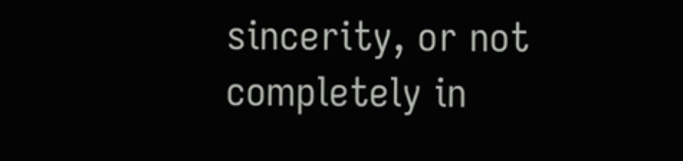sincerity, or not completely in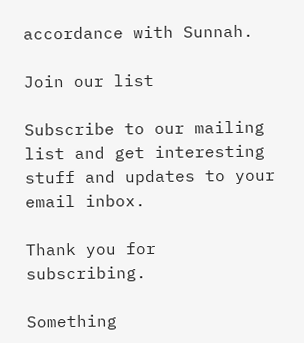accordance with Sunnah.

Join our list

Subscribe to our mailing list and get interesting stuff and updates to your email inbox.

Thank you for subscribing.

Something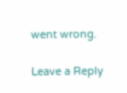went wrong.

Leave a Reply